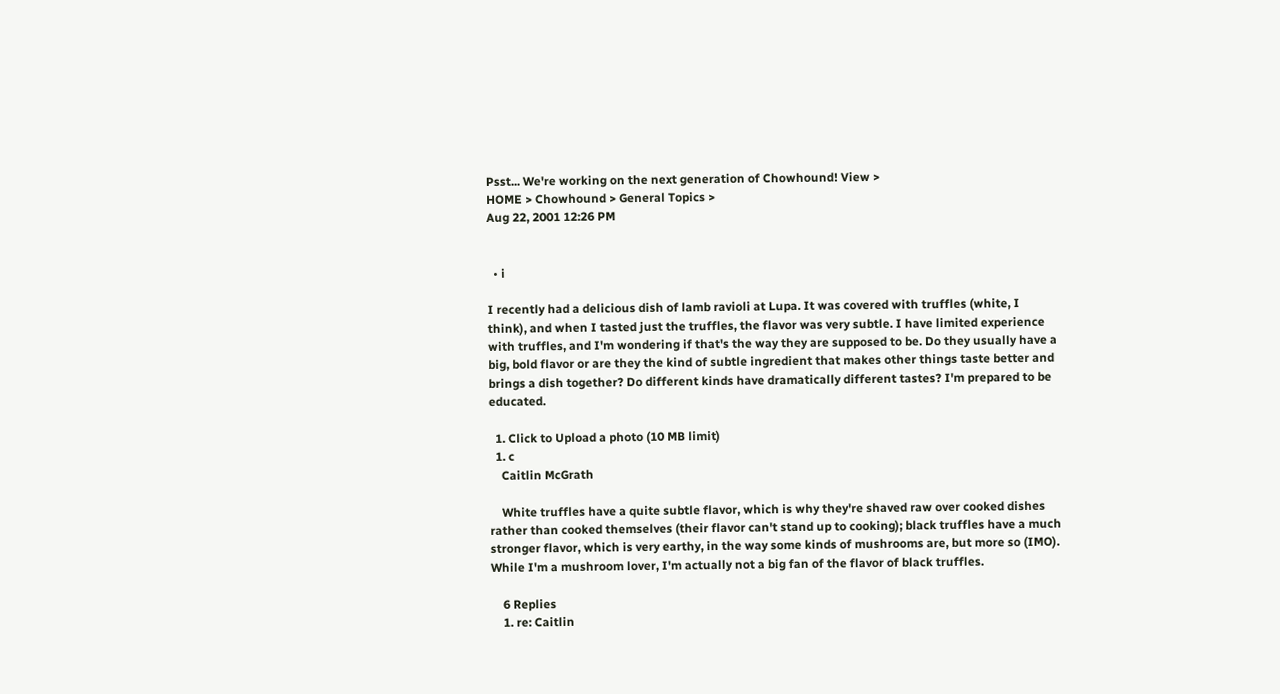Psst... We're working on the next generation of Chowhound! View >
HOME > Chowhound > General Topics >
Aug 22, 2001 12:26 PM


  • i

I recently had a delicious dish of lamb ravioli at Lupa. It was covered with truffles (white, I think), and when I tasted just the truffles, the flavor was very subtle. I have limited experience with truffles, and I'm wondering if that's the way they are supposed to be. Do they usually have a big, bold flavor or are they the kind of subtle ingredient that makes other things taste better and brings a dish together? Do different kinds have dramatically different tastes? I'm prepared to be educated.

  1. Click to Upload a photo (10 MB limit)
  1. c
    Caitlin McGrath

    White truffles have a quite subtle flavor, which is why they're shaved raw over cooked dishes rather than cooked themselves (their flavor can't stand up to cooking); black truffles have a much stronger flavor, which is very earthy, in the way some kinds of mushrooms are, but more so (IMO). While I'm a mushroom lover, I'm actually not a big fan of the flavor of black truffles.

    6 Replies
    1. re: Caitlin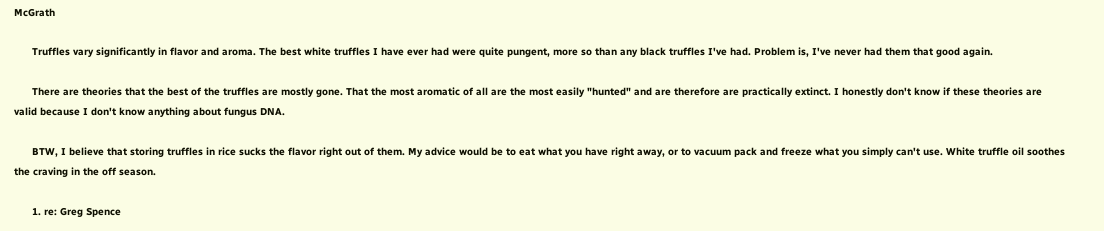McGrath

      Truffles vary significantly in flavor and aroma. The best white truffles I have ever had were quite pungent, more so than any black truffles I've had. Problem is, I've never had them that good again.

      There are theories that the best of the truffles are mostly gone. That the most aromatic of all are the most easily "hunted" and are therefore are practically extinct. I honestly don't know if these theories are valid because I don't know anything about fungus DNA.

      BTW, I believe that storing truffles in rice sucks the flavor right out of them. My advice would be to eat what you have right away, or to vacuum pack and freeze what you simply can't use. White truffle oil soothes the craving in the off season.

      1. re: Greg Spence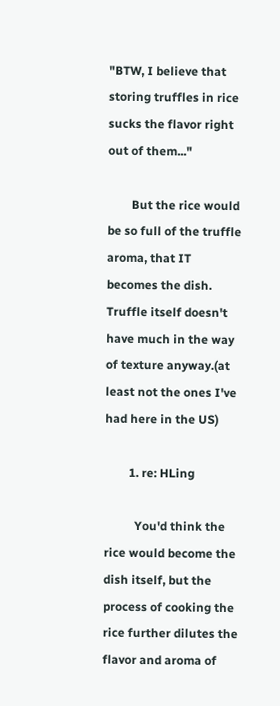"BTW, I believe that storing truffles in rice sucks the flavor right out of them..."

        But the rice would be so full of the truffle aroma, that IT becomes the dish. Truffle itself doesn't have much in the way of texture anyway.(at least not the ones I've had here in the US)

        1. re: HLing

          You'd think the rice would become the dish itself, but the process of cooking the rice further dilutes the flavor and aroma of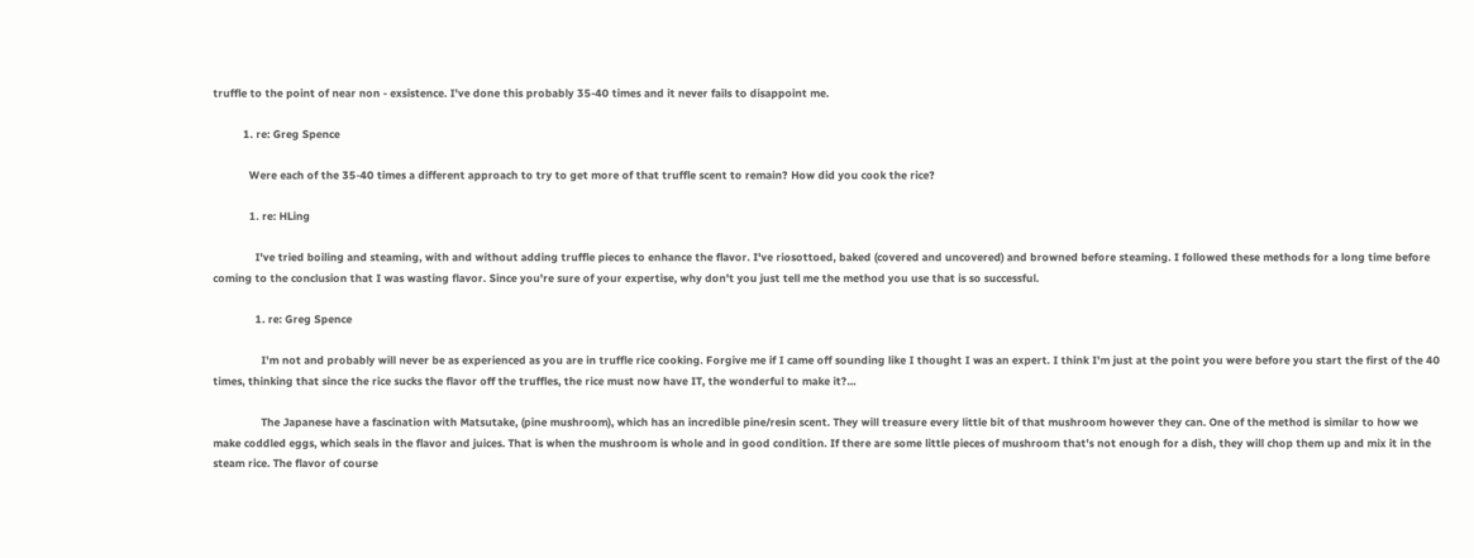truffle to the point of near non - exsistence. I've done this probably 35-40 times and it never fails to disappoint me.

          1. re: Greg Spence

            Were each of the 35-40 times a different approach to try to get more of that truffle scent to remain? How did you cook the rice?

            1. re: HLing

              I've tried boiling and steaming, with and without adding truffle pieces to enhance the flavor. I've riosottoed, baked (covered and uncovered) and browned before steaming. I followed these methods for a long time before coming to the conclusion that I was wasting flavor. Since you're sure of your expertise, why don't you just tell me the method you use that is so successful.

              1. re: Greg Spence

                I'm not and probably will never be as experienced as you are in truffle rice cooking. Forgive me if I came off sounding like I thought I was an expert. I think I'm just at the point you were before you start the first of the 40 times, thinking that since the rice sucks the flavor off the truffles, the rice must now have IT, the wonderful to make it?...

                The Japanese have a fascination with Matsutake, (pine mushroom), which has an incredible pine/resin scent. They will treasure every little bit of that mushroom however they can. One of the method is similar to how we make coddled eggs, which seals in the flavor and juices. That is when the mushroom is whole and in good condition. If there are some little pieces of mushroom that's not enough for a dish, they will chop them up and mix it in the steam rice. The flavor of course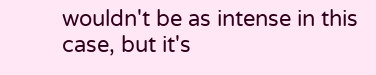wouldn't be as intense in this case, but it's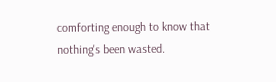comforting enough to know that nothing's been wasted.